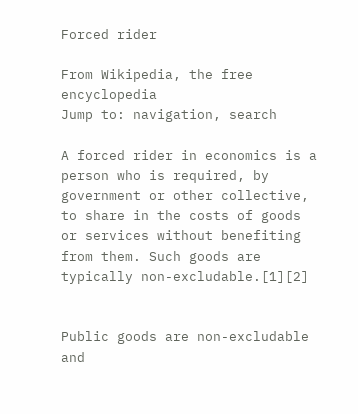Forced rider

From Wikipedia, the free encyclopedia
Jump to: navigation, search

A forced rider in economics is a person who is required, by government or other collective, to share in the costs of goods or services without benefiting from them. Such goods are typically non-excludable.[1][2]


Public goods are non-excludable and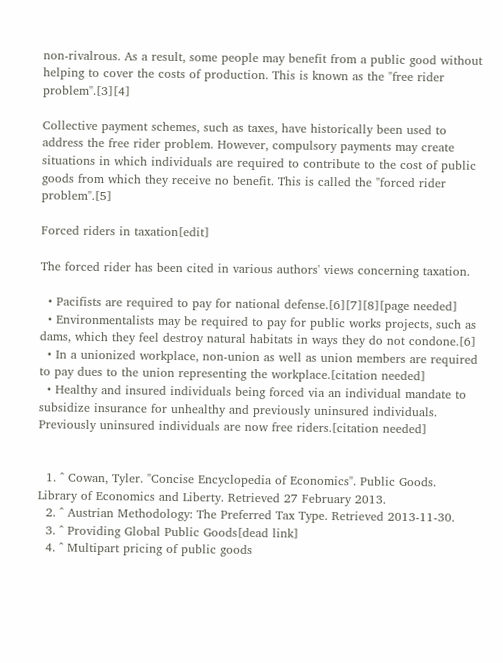non-rivalrous. As a result, some people may benefit from a public good without helping to cover the costs of production. This is known as the "free rider problem".[3][4]

Collective payment schemes, such as taxes, have historically been used to address the free rider problem. However, compulsory payments may create situations in which individuals are required to contribute to the cost of public goods from which they receive no benefit. This is called the "forced rider problem".[5]

Forced riders in taxation[edit]

The forced rider has been cited in various authors' views concerning taxation.

  • Pacifists are required to pay for national defense.[6][7][8][page needed]
  • Environmentalists may be required to pay for public works projects, such as dams, which they feel destroy natural habitats in ways they do not condone.[6]
  • In a unionized workplace, non-union as well as union members are required to pay dues to the union representing the workplace.[citation needed]
  • Healthy and insured individuals being forced via an individual mandate to subsidize insurance for unhealthy and previously uninsured individuals. Previously uninsured individuals are now free riders.[citation needed]


  1. ^ Cowan, Tyler. "Concise Encyclopedia of Economics". Public Goods. Library of Economics and Liberty. Retrieved 27 February 2013.
  2. ^ Austrian Methodology: The Preferred Tax Type. Retrieved 2013-11-30.
  3. ^ Providing Global Public Goods[dead link]
  4. ^ Multipart pricing of public goods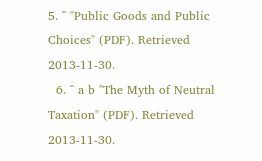5. ^ "Public Goods and Public Choices" (PDF). Retrieved 2013-11-30.
  6. ^ a b "The Myth of Neutral Taxation" (PDF). Retrieved 2013-11-30.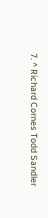7. ^ Richard Cornes Todd Sandler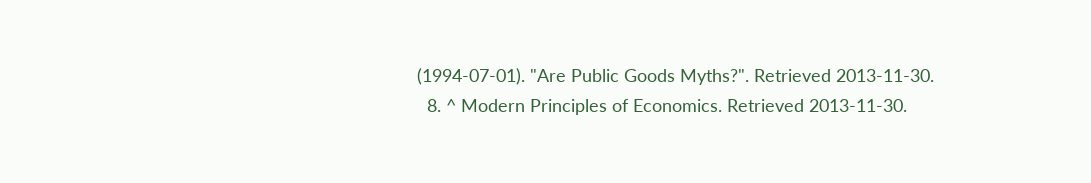(1994-07-01). "Are Public Goods Myths?". Retrieved 2013-11-30.
  8. ^ Modern Principles of Economics. Retrieved 2013-11-30.